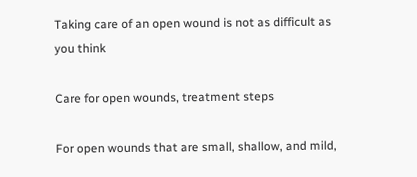Taking care of an open wound is not as difficult as you think

Care for open wounds, treatment steps

For open wounds that are small, shallow, and mild,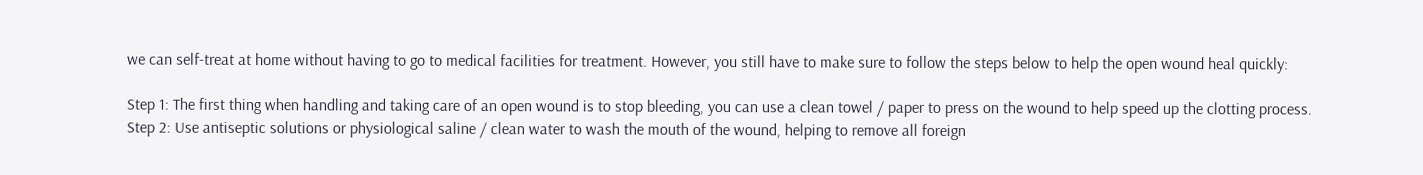we can self-treat at home without having to go to medical facilities for treatment. However, you still have to make sure to follow the steps below to help the open wound heal quickly:

Step 1: The first thing when handling and taking care of an open wound is to stop bleeding, you can use a clean towel / paper to press on the wound to help speed up the clotting process.
Step 2: Use antiseptic solutions or physiological saline / clean water to wash the mouth of the wound, helping to remove all foreign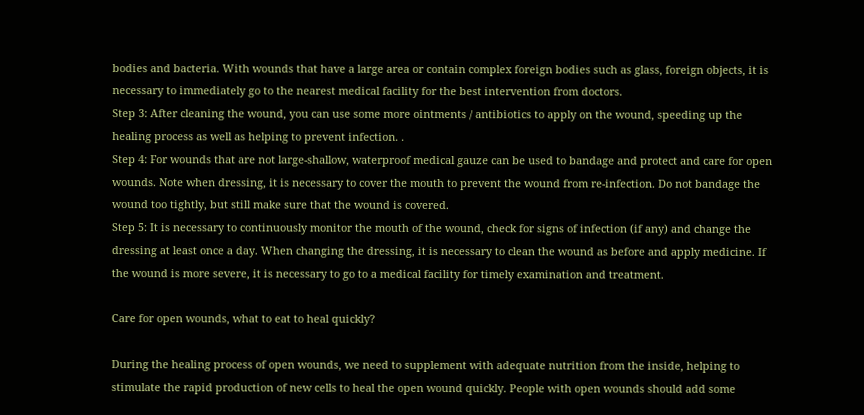bodies and bacteria. With wounds that have a large area or contain complex foreign bodies such as glass, foreign objects, it is necessary to immediately go to the nearest medical facility for the best intervention from doctors.
Step 3: After cleaning the wound, you can use some more ointments / antibiotics to apply on the wound, speeding up the healing process as well as helping to prevent infection. .
Step 4: For wounds that are not large-shallow, waterproof medical gauze can be used to bandage and protect and care for open wounds. Note when dressing, it is necessary to cover the mouth to prevent the wound from re-infection. Do not bandage the wound too tightly, but still make sure that the wound is covered.
Step 5: It is necessary to continuously monitor the mouth of the wound, check for signs of infection (if any) and change the dressing at least once a day. When changing the dressing, it is necessary to clean the wound as before and apply medicine. If the wound is more severe, it is necessary to go to a medical facility for timely examination and treatment.

Care for open wounds, what to eat to heal quickly?

During the healing process of open wounds, we need to supplement with adequate nutrition from the inside, helping to stimulate the rapid production of new cells to heal the open wound quickly. People with open wounds should add some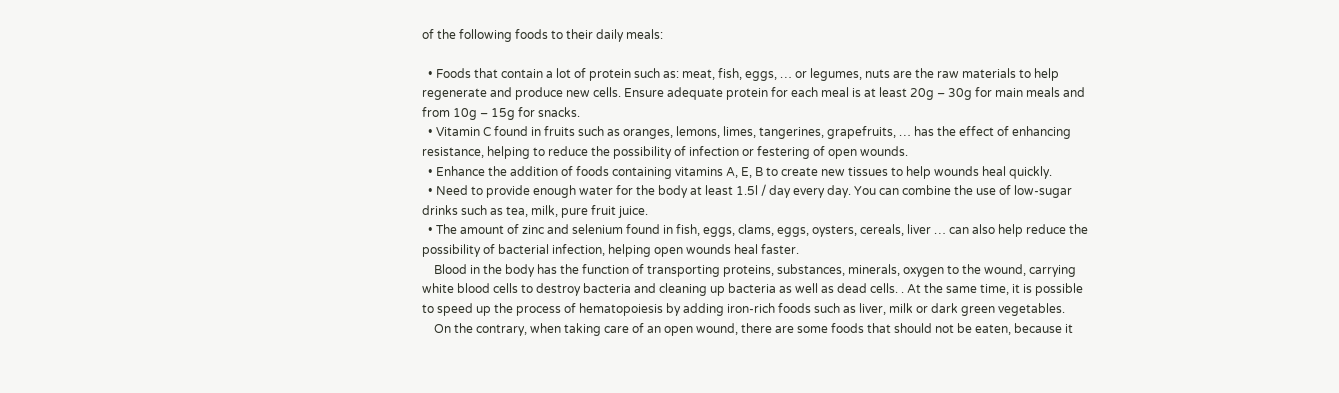of the following foods to their daily meals:

  • Foods that contain a lot of protein such as: meat, fish, eggs, … or legumes, nuts are the raw materials to help regenerate and produce new cells. Ensure adequate protein for each meal is at least 20g – 30g for main meals and from 10g – 15g for snacks.
  • Vitamin C found in fruits such as oranges, lemons, limes, tangerines, grapefruits, … has the effect of enhancing resistance, helping to reduce the possibility of infection or festering of open wounds.
  • Enhance the addition of foods containing vitamins A, E, B to create new tissues to help wounds heal quickly.
  • Need to provide enough water for the body at least 1.5l / day every day. You can combine the use of low-sugar drinks such as tea, milk, pure fruit juice.
  • The amount of zinc and selenium found in fish, eggs, clams, eggs, oysters, cereals, liver … can also help reduce the possibility of bacterial infection, helping open wounds heal faster.
    Blood in the body has the function of transporting proteins, substances, minerals, oxygen to the wound, carrying white blood cells to destroy bacteria and cleaning up bacteria as well as dead cells. . At the same time, it is possible to speed up the process of hematopoiesis by adding iron-rich foods such as liver, milk or dark green vegetables.
    On the contrary, when taking care of an open wound, there are some foods that should not be eaten, because it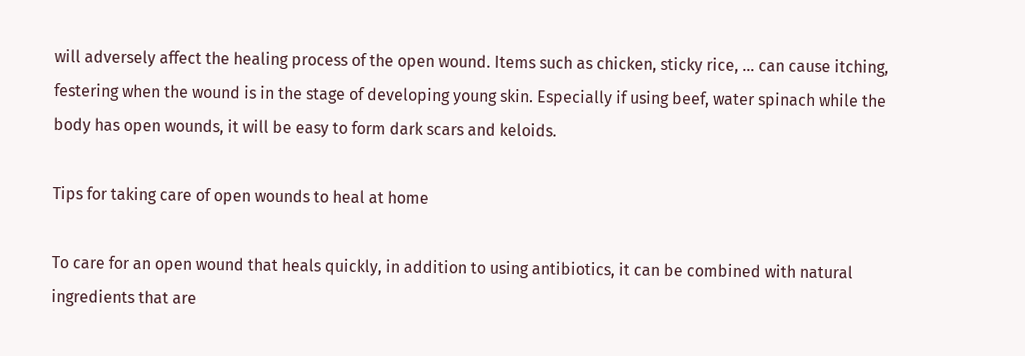will adversely affect the healing process of the open wound. Items such as chicken, sticky rice, … can cause itching, festering when the wound is in the stage of developing young skin. Especially if using beef, water spinach while the body has open wounds, it will be easy to form dark scars and keloids.

Tips for taking care of open wounds to heal at home

To care for an open wound that heals quickly, in addition to using antibiotics, it can be combined with natural ingredients that are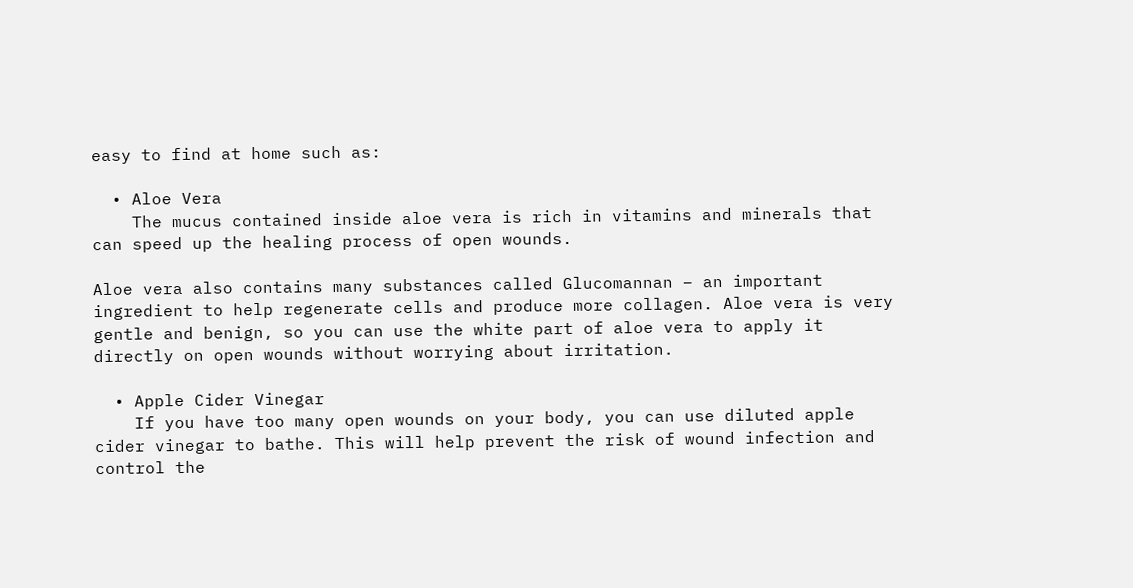easy to find at home such as:

  • Aloe Vera
    The mucus contained inside aloe vera is rich in vitamins and minerals that can speed up the healing process of open wounds.

Aloe vera also contains many substances called Glucomannan – an important ingredient to help regenerate cells and produce more collagen. Aloe vera is very gentle and benign, so you can use the white part of aloe vera to apply it directly on open wounds without worrying about irritation.

  • Apple Cider Vinegar
    If you have too many open wounds on your body, you can use diluted apple cider vinegar to bathe. This will help prevent the risk of wound infection and control the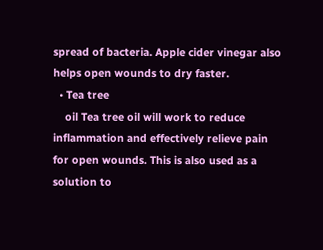spread of bacteria. Apple cider vinegar also helps open wounds to dry faster.
  • Tea tree
    oil Tea tree oil will work to reduce inflammation and effectively relieve pain for open wounds. This is also used as a solution to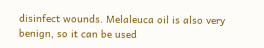disinfect wounds. Melaleuca oil is also very benign, so it can be used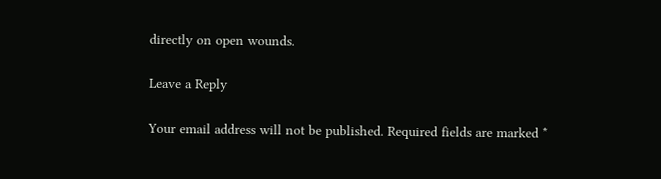directly on open wounds.

Leave a Reply

Your email address will not be published. Required fields are marked *